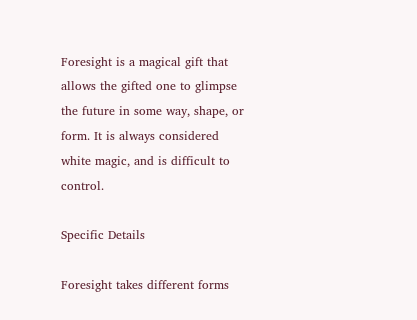Foresight is a magical gift that allows the gifted one to glimpse the future in some way, shape, or form. It is always considered white magic, and is difficult to control.

Specific Details

Foresight takes different forms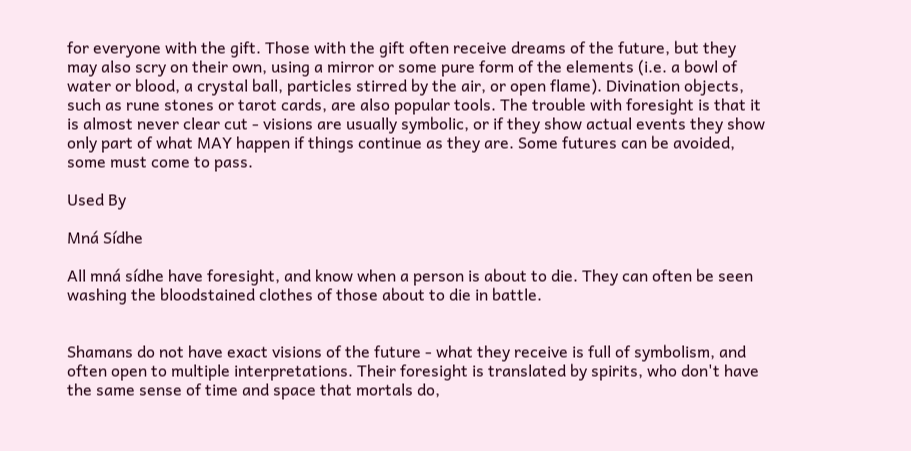for everyone with the gift. Those with the gift often receive dreams of the future, but they may also scry on their own, using a mirror or some pure form of the elements (i.e. a bowl of water or blood, a crystal ball, particles stirred by the air, or open flame). Divination objects, such as rune stones or tarot cards, are also popular tools. The trouble with foresight is that it is almost never clear cut - visions are usually symbolic, or if they show actual events they show only part of what MAY happen if things continue as they are. Some futures can be avoided, some must come to pass.

Used By

Mná Sídhe

All mná sídhe have foresight, and know when a person is about to die. They can often be seen washing the bloodstained clothes of those about to die in battle.


Shamans do not have exact visions of the future - what they receive is full of symbolism, and often open to multiple interpretations. Their foresight is translated by spirits, who don't have the same sense of time and space that mortals do,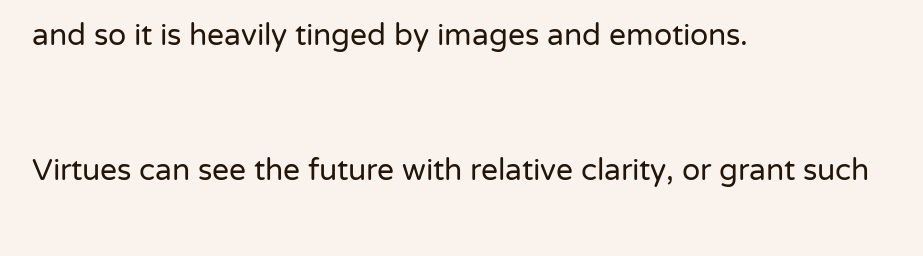and so it is heavily tinged by images and emotions.


Virtues can see the future with relative clarity, or grant such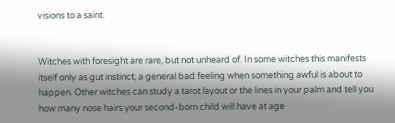visions to a saint.


Witches with foresight are rare, but not unheard of. In some witches this manifests itself only as gut instinct, a general bad feeling when something awful is about to happen. Other witches can study a tarot layout or the lines in your palm and tell you how many nose hairs your second-born child will have at age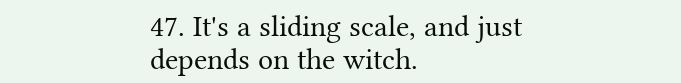47. It's a sliding scale, and just depends on the witch.